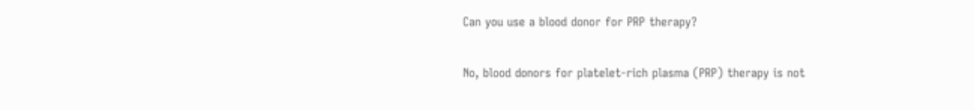Can you use a blood donor for PRP therapy?

No, blood donors for platelet-rich plasma (PRP) therapy is not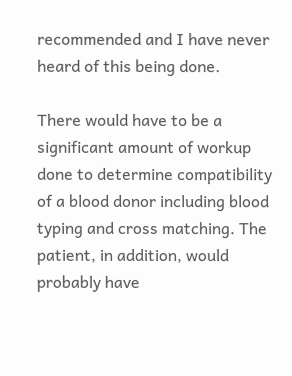recommended and I have never heard of this being done.

There would have to be a significant amount of workup done to determine compatibility of a blood donor including blood typing and cross matching. The patient, in addition, would probably have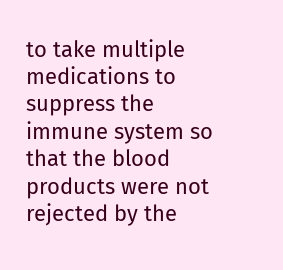to take multiple medications to suppress the immune system so that the blood products were not rejected by the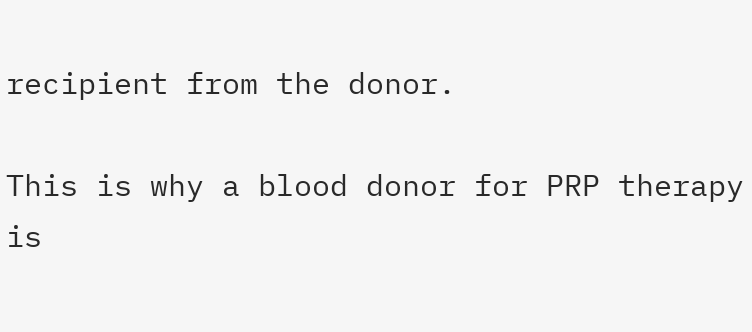recipient from the donor.

This is why a blood donor for PRP therapy is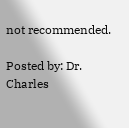not recommended.

Posted by: Dr. Charles